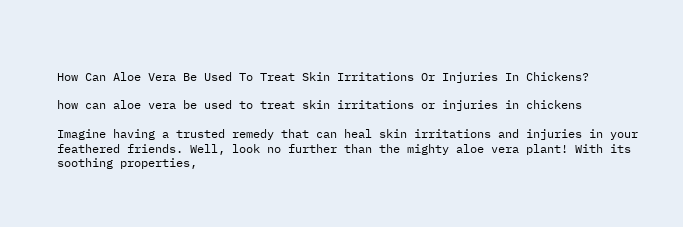How Can Aloe Vera Be Used To Treat Skin Irritations Or Injuries In Chickens?

how can aloe vera be used to treat skin irritations or injuries in chickens

Imagine having a trusted remedy that can heal skin irritations and injuries in your feathered friends. Well, look no further than the mighty aloe vera plant! With its soothing properties,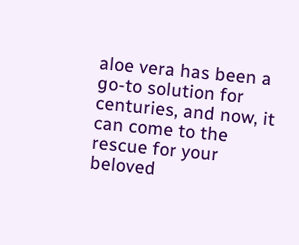aloe vera has been a go-to solution for centuries, and now, it can come to the rescue for your beloved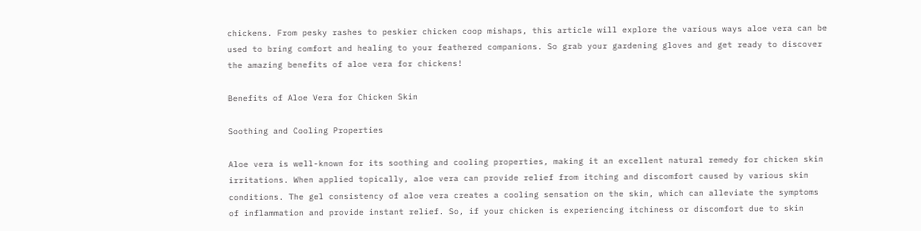chickens. From pesky rashes to peskier chicken coop mishaps, this article will explore the various ways aloe vera can be used to bring comfort and healing to your feathered companions. So grab your gardening gloves and get ready to discover the amazing benefits of aloe vera for chickens!

Benefits of Aloe Vera for Chicken Skin

Soothing and Cooling Properties

Aloe vera is well-known for its soothing and cooling properties, making it an excellent natural remedy for chicken skin irritations. When applied topically, aloe vera can provide relief from itching and discomfort caused by various skin conditions. The gel consistency of aloe vera creates a cooling sensation on the skin, which can alleviate the symptoms of inflammation and provide instant relief. So, if your chicken is experiencing itchiness or discomfort due to skin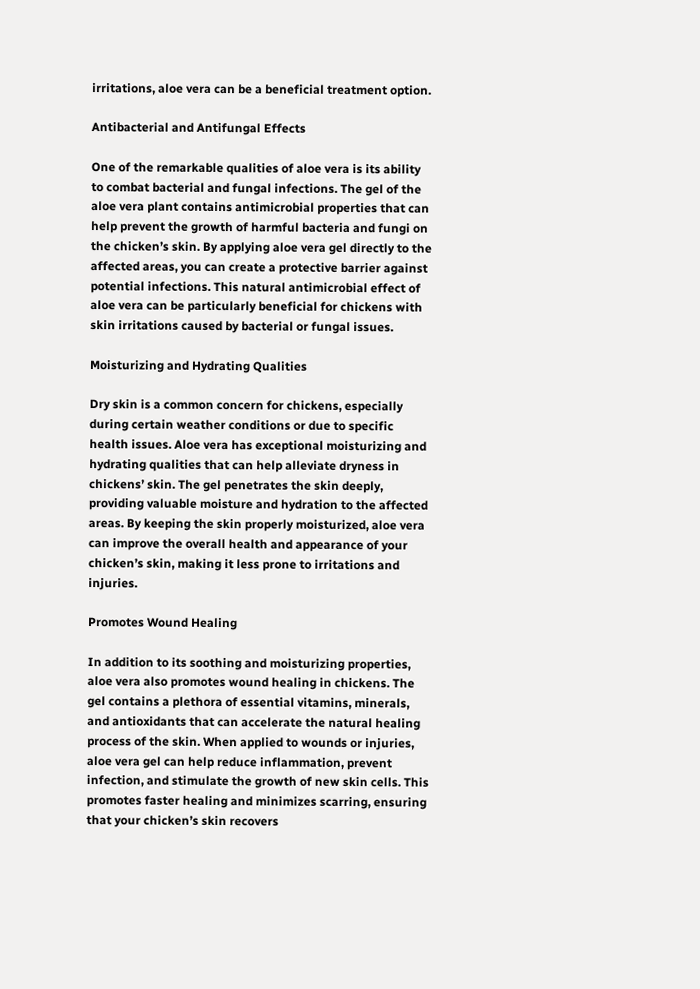irritations, aloe vera can be a beneficial treatment option.

Antibacterial and Antifungal Effects

One of the remarkable qualities of aloe vera is its ability to combat bacterial and fungal infections. The gel of the aloe vera plant contains antimicrobial properties that can help prevent the growth of harmful bacteria and fungi on the chicken’s skin. By applying aloe vera gel directly to the affected areas, you can create a protective barrier against potential infections. This natural antimicrobial effect of aloe vera can be particularly beneficial for chickens with skin irritations caused by bacterial or fungal issues.

Moisturizing and Hydrating Qualities

Dry skin is a common concern for chickens, especially during certain weather conditions or due to specific health issues. Aloe vera has exceptional moisturizing and hydrating qualities that can help alleviate dryness in chickens’ skin. The gel penetrates the skin deeply, providing valuable moisture and hydration to the affected areas. By keeping the skin properly moisturized, aloe vera can improve the overall health and appearance of your chicken’s skin, making it less prone to irritations and injuries.

Promotes Wound Healing

In addition to its soothing and moisturizing properties, aloe vera also promotes wound healing in chickens. The gel contains a plethora of essential vitamins, minerals, and antioxidants that can accelerate the natural healing process of the skin. When applied to wounds or injuries, aloe vera gel can help reduce inflammation, prevent infection, and stimulate the growth of new skin cells. This promotes faster healing and minimizes scarring, ensuring that your chicken’s skin recovers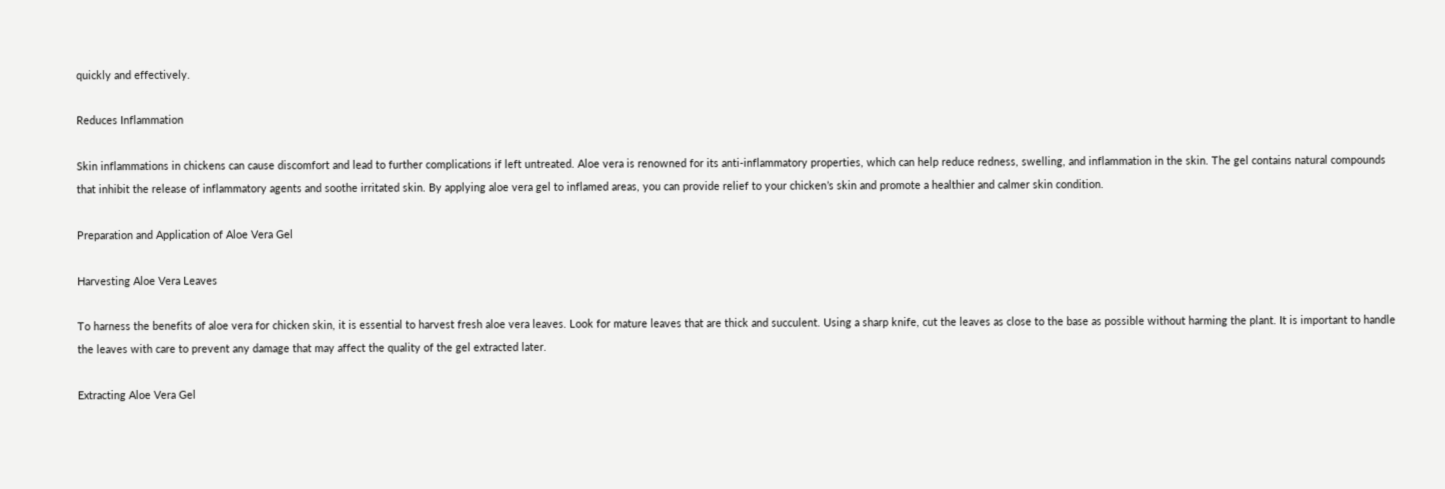quickly and effectively.

Reduces Inflammation

Skin inflammations in chickens can cause discomfort and lead to further complications if left untreated. Aloe vera is renowned for its anti-inflammatory properties, which can help reduce redness, swelling, and inflammation in the skin. The gel contains natural compounds that inhibit the release of inflammatory agents and soothe irritated skin. By applying aloe vera gel to inflamed areas, you can provide relief to your chicken’s skin and promote a healthier and calmer skin condition.

Preparation and Application of Aloe Vera Gel

Harvesting Aloe Vera Leaves

To harness the benefits of aloe vera for chicken skin, it is essential to harvest fresh aloe vera leaves. Look for mature leaves that are thick and succulent. Using a sharp knife, cut the leaves as close to the base as possible without harming the plant. It is important to handle the leaves with care to prevent any damage that may affect the quality of the gel extracted later.

Extracting Aloe Vera Gel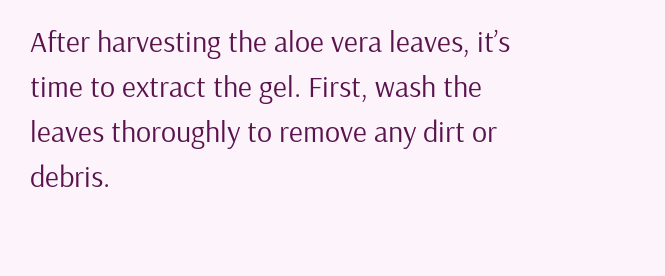After harvesting the aloe vera leaves, it’s time to extract the gel. First, wash the leaves thoroughly to remove any dirt or debris.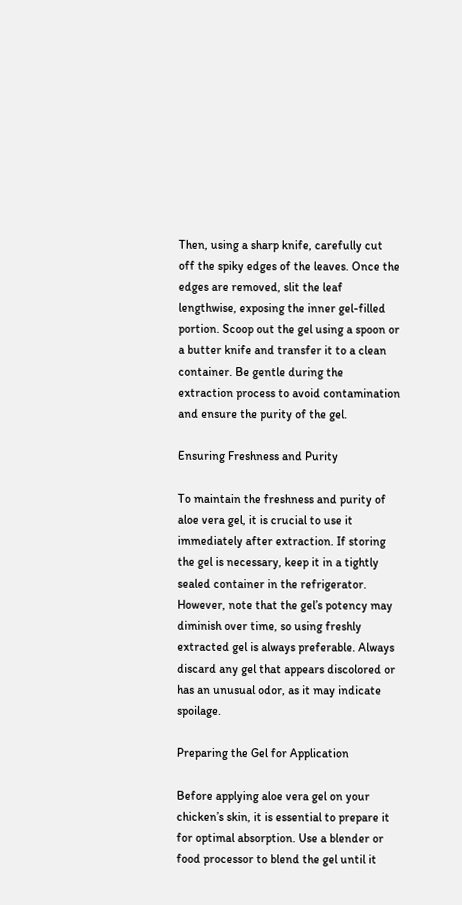Then, using a sharp knife, carefully cut off the spiky edges of the leaves. Once the edges are removed, slit the leaf lengthwise, exposing the inner gel-filled portion. Scoop out the gel using a spoon or a butter knife and transfer it to a clean container. Be gentle during the extraction process to avoid contamination and ensure the purity of the gel.

Ensuring Freshness and Purity

To maintain the freshness and purity of aloe vera gel, it is crucial to use it immediately after extraction. If storing the gel is necessary, keep it in a tightly sealed container in the refrigerator. However, note that the gel’s potency may diminish over time, so using freshly extracted gel is always preferable. Always discard any gel that appears discolored or has an unusual odor, as it may indicate spoilage.

Preparing the Gel for Application

Before applying aloe vera gel on your chicken’s skin, it is essential to prepare it for optimal absorption. Use a blender or food processor to blend the gel until it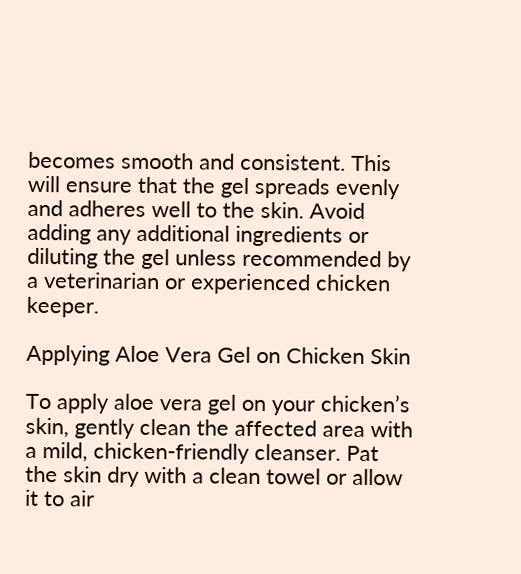becomes smooth and consistent. This will ensure that the gel spreads evenly and adheres well to the skin. Avoid adding any additional ingredients or diluting the gel unless recommended by a veterinarian or experienced chicken keeper.

Applying Aloe Vera Gel on Chicken Skin

To apply aloe vera gel on your chicken’s skin, gently clean the affected area with a mild, chicken-friendly cleanser. Pat the skin dry with a clean towel or allow it to air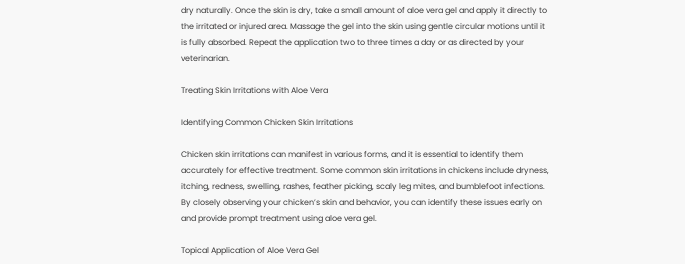dry naturally. Once the skin is dry, take a small amount of aloe vera gel and apply it directly to the irritated or injured area. Massage the gel into the skin using gentle circular motions until it is fully absorbed. Repeat the application two to three times a day or as directed by your veterinarian.

Treating Skin Irritations with Aloe Vera

Identifying Common Chicken Skin Irritations

Chicken skin irritations can manifest in various forms, and it is essential to identify them accurately for effective treatment. Some common skin irritations in chickens include dryness, itching, redness, swelling, rashes, feather picking, scaly leg mites, and bumblefoot infections. By closely observing your chicken’s skin and behavior, you can identify these issues early on and provide prompt treatment using aloe vera gel.

Topical Application of Aloe Vera Gel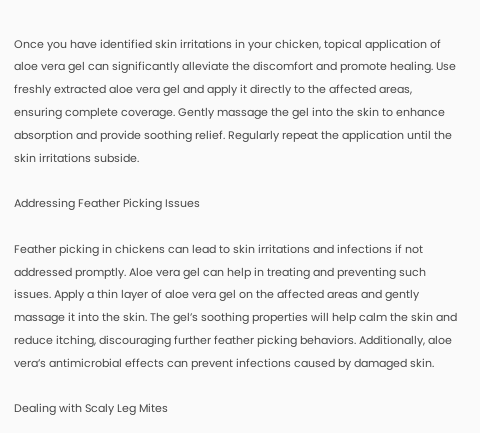Once you have identified skin irritations in your chicken, topical application of aloe vera gel can significantly alleviate the discomfort and promote healing. Use freshly extracted aloe vera gel and apply it directly to the affected areas, ensuring complete coverage. Gently massage the gel into the skin to enhance absorption and provide soothing relief. Regularly repeat the application until the skin irritations subside.

Addressing Feather Picking Issues

Feather picking in chickens can lead to skin irritations and infections if not addressed promptly. Aloe vera gel can help in treating and preventing such issues. Apply a thin layer of aloe vera gel on the affected areas and gently massage it into the skin. The gel’s soothing properties will help calm the skin and reduce itching, discouraging further feather picking behaviors. Additionally, aloe vera’s antimicrobial effects can prevent infections caused by damaged skin.

Dealing with Scaly Leg Mites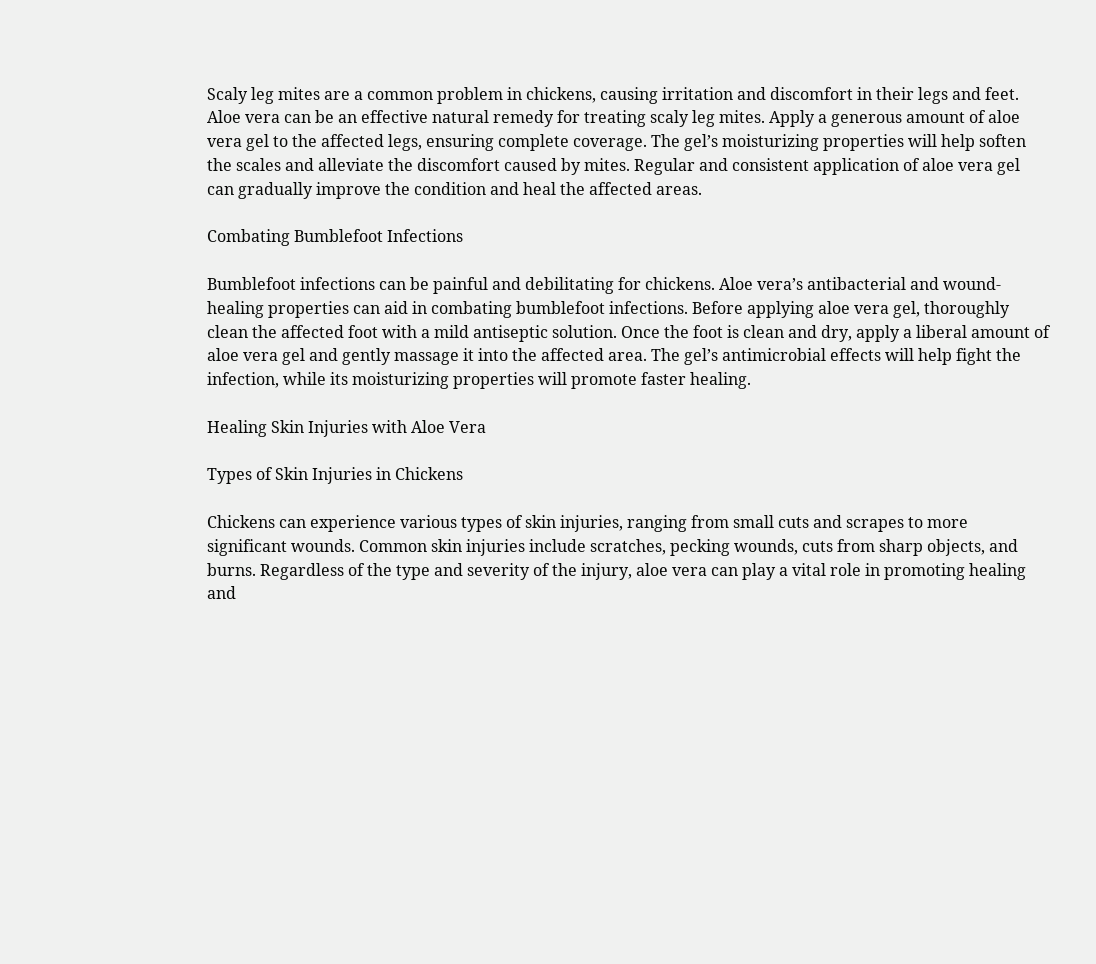Scaly leg mites are a common problem in chickens, causing irritation and discomfort in their legs and feet. Aloe vera can be an effective natural remedy for treating scaly leg mites. Apply a generous amount of aloe vera gel to the affected legs, ensuring complete coverage. The gel’s moisturizing properties will help soften the scales and alleviate the discomfort caused by mites. Regular and consistent application of aloe vera gel can gradually improve the condition and heal the affected areas.

Combating Bumblefoot Infections

Bumblefoot infections can be painful and debilitating for chickens. Aloe vera’s antibacterial and wound-healing properties can aid in combating bumblefoot infections. Before applying aloe vera gel, thoroughly clean the affected foot with a mild antiseptic solution. Once the foot is clean and dry, apply a liberal amount of aloe vera gel and gently massage it into the affected area. The gel’s antimicrobial effects will help fight the infection, while its moisturizing properties will promote faster healing.

Healing Skin Injuries with Aloe Vera

Types of Skin Injuries in Chickens

Chickens can experience various types of skin injuries, ranging from small cuts and scrapes to more significant wounds. Common skin injuries include scratches, pecking wounds, cuts from sharp objects, and burns. Regardless of the type and severity of the injury, aloe vera can play a vital role in promoting healing and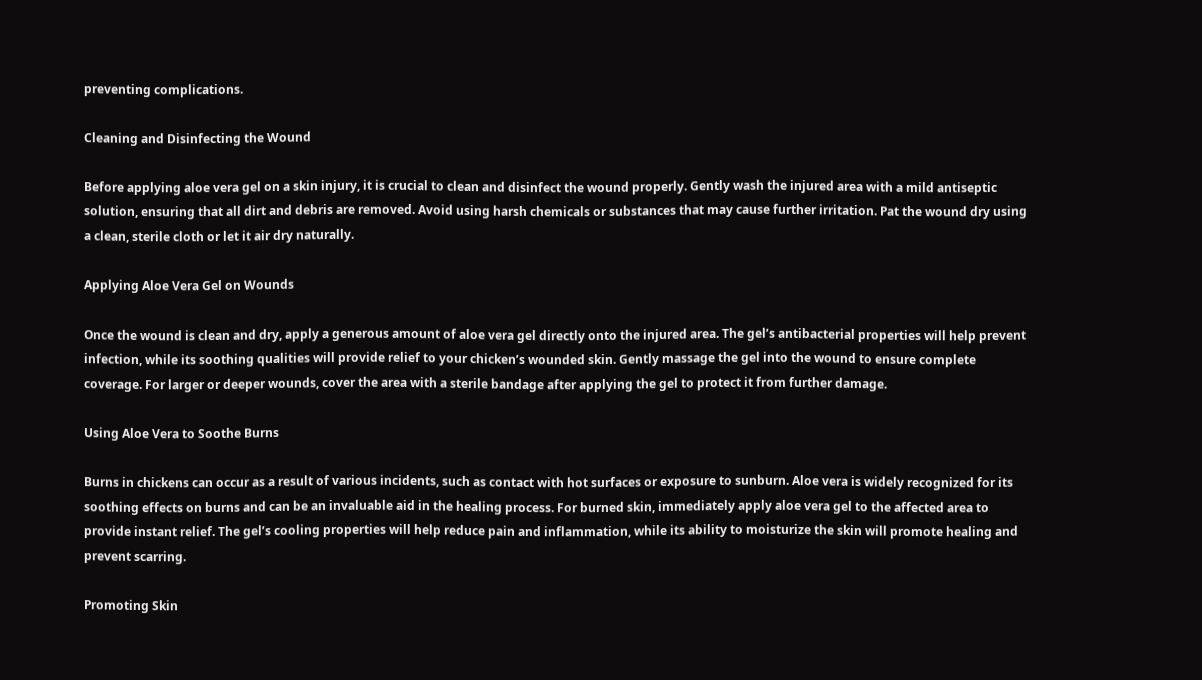preventing complications.

Cleaning and Disinfecting the Wound

Before applying aloe vera gel on a skin injury, it is crucial to clean and disinfect the wound properly. Gently wash the injured area with a mild antiseptic solution, ensuring that all dirt and debris are removed. Avoid using harsh chemicals or substances that may cause further irritation. Pat the wound dry using a clean, sterile cloth or let it air dry naturally.

Applying Aloe Vera Gel on Wounds

Once the wound is clean and dry, apply a generous amount of aloe vera gel directly onto the injured area. The gel’s antibacterial properties will help prevent infection, while its soothing qualities will provide relief to your chicken’s wounded skin. Gently massage the gel into the wound to ensure complete coverage. For larger or deeper wounds, cover the area with a sterile bandage after applying the gel to protect it from further damage.

Using Aloe Vera to Soothe Burns

Burns in chickens can occur as a result of various incidents, such as contact with hot surfaces or exposure to sunburn. Aloe vera is widely recognized for its soothing effects on burns and can be an invaluable aid in the healing process. For burned skin, immediately apply aloe vera gel to the affected area to provide instant relief. The gel’s cooling properties will help reduce pain and inflammation, while its ability to moisturize the skin will promote healing and prevent scarring.

Promoting Skin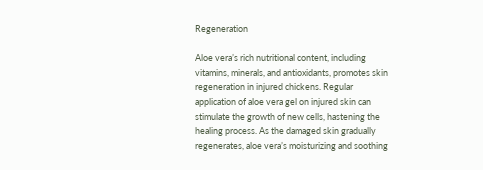Regeneration

Aloe vera’s rich nutritional content, including vitamins, minerals, and antioxidants, promotes skin regeneration in injured chickens. Regular application of aloe vera gel on injured skin can stimulate the growth of new cells, hastening the healing process. As the damaged skin gradually regenerates, aloe vera’s moisturizing and soothing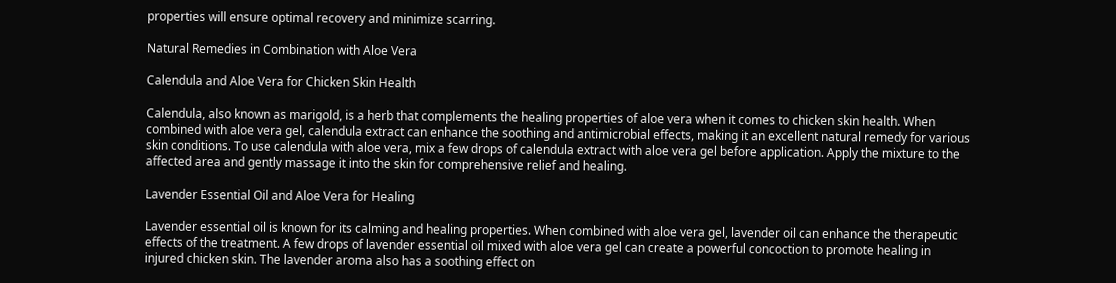properties will ensure optimal recovery and minimize scarring.

Natural Remedies in Combination with Aloe Vera

Calendula and Aloe Vera for Chicken Skin Health

Calendula, also known as marigold, is a herb that complements the healing properties of aloe vera when it comes to chicken skin health. When combined with aloe vera gel, calendula extract can enhance the soothing and antimicrobial effects, making it an excellent natural remedy for various skin conditions. To use calendula with aloe vera, mix a few drops of calendula extract with aloe vera gel before application. Apply the mixture to the affected area and gently massage it into the skin for comprehensive relief and healing.

Lavender Essential Oil and Aloe Vera for Healing

Lavender essential oil is known for its calming and healing properties. When combined with aloe vera gel, lavender oil can enhance the therapeutic effects of the treatment. A few drops of lavender essential oil mixed with aloe vera gel can create a powerful concoction to promote healing in injured chicken skin. The lavender aroma also has a soothing effect on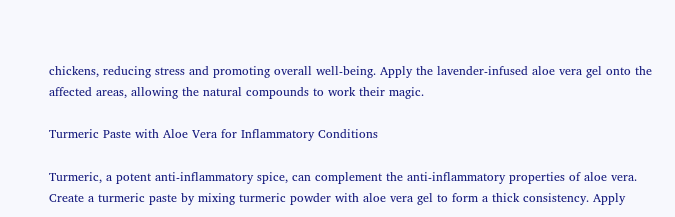chickens, reducing stress and promoting overall well-being. Apply the lavender-infused aloe vera gel onto the affected areas, allowing the natural compounds to work their magic.

Turmeric Paste with Aloe Vera for Inflammatory Conditions

Turmeric, a potent anti-inflammatory spice, can complement the anti-inflammatory properties of aloe vera. Create a turmeric paste by mixing turmeric powder with aloe vera gel to form a thick consistency. Apply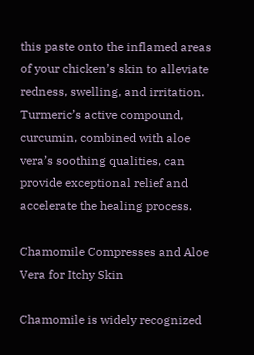this paste onto the inflamed areas of your chicken’s skin to alleviate redness, swelling, and irritation. Turmeric’s active compound, curcumin, combined with aloe vera’s soothing qualities, can provide exceptional relief and accelerate the healing process.

Chamomile Compresses and Aloe Vera for Itchy Skin

Chamomile is widely recognized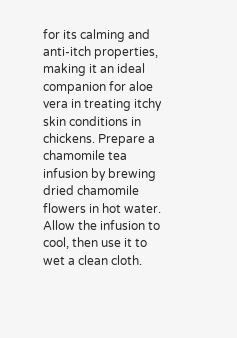for its calming and anti-itch properties, making it an ideal companion for aloe vera in treating itchy skin conditions in chickens. Prepare a chamomile tea infusion by brewing dried chamomile flowers in hot water. Allow the infusion to cool, then use it to wet a clean cloth.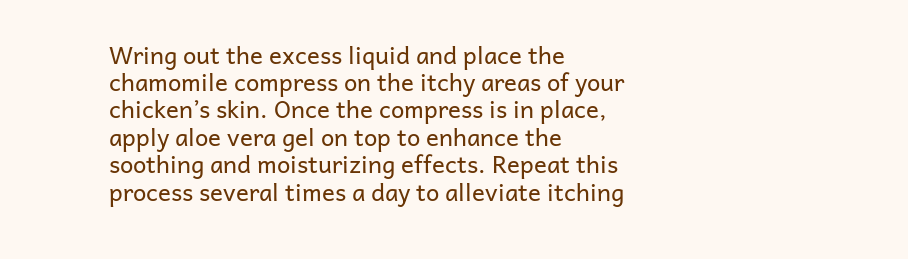Wring out the excess liquid and place the chamomile compress on the itchy areas of your chicken’s skin. Once the compress is in place, apply aloe vera gel on top to enhance the soothing and moisturizing effects. Repeat this process several times a day to alleviate itching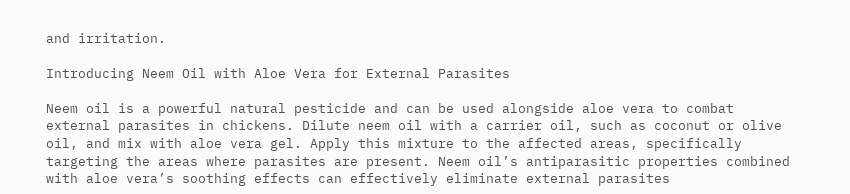and irritation.

Introducing Neem Oil with Aloe Vera for External Parasites

Neem oil is a powerful natural pesticide and can be used alongside aloe vera to combat external parasites in chickens. Dilute neem oil with a carrier oil, such as coconut or olive oil, and mix with aloe vera gel. Apply this mixture to the affected areas, specifically targeting the areas where parasites are present. Neem oil’s antiparasitic properties combined with aloe vera’s soothing effects can effectively eliminate external parasites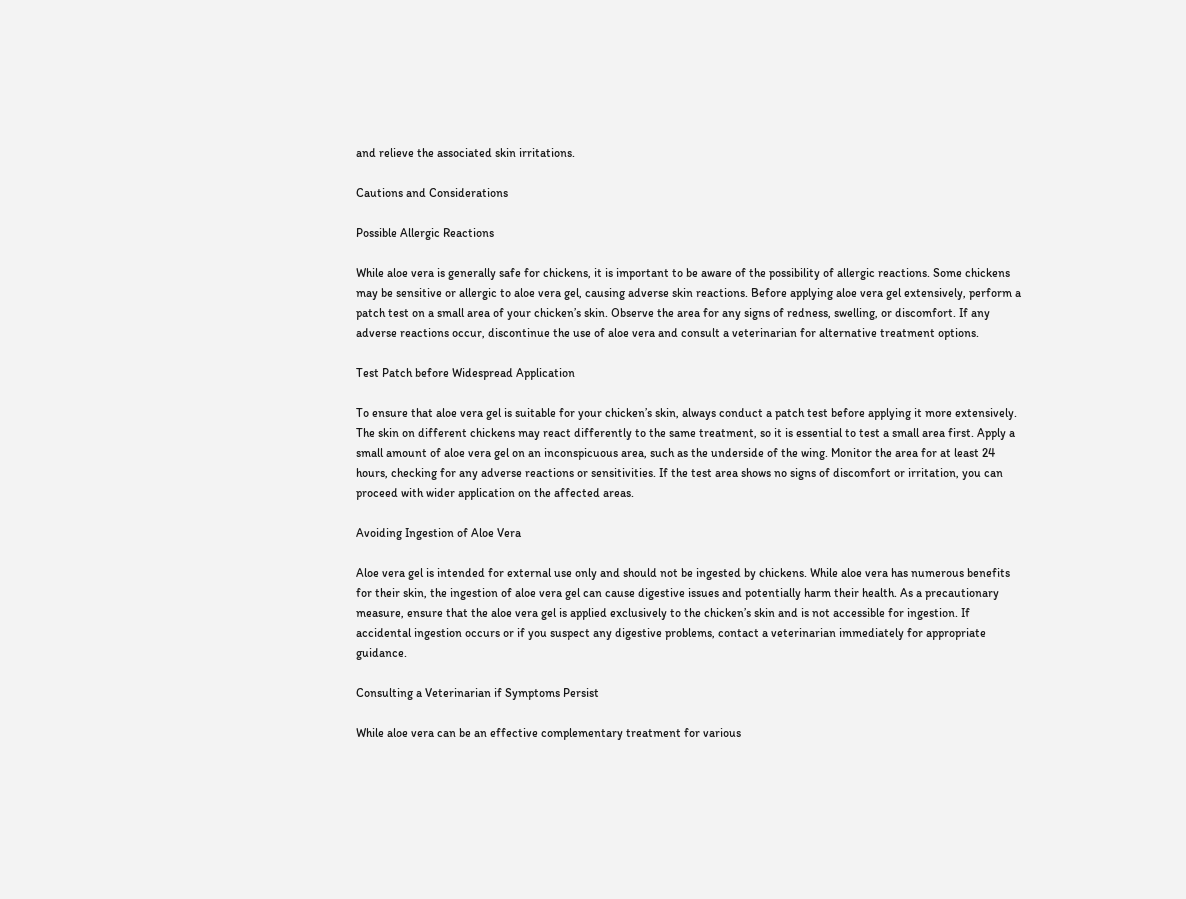and relieve the associated skin irritations.

Cautions and Considerations

Possible Allergic Reactions

While aloe vera is generally safe for chickens, it is important to be aware of the possibility of allergic reactions. Some chickens may be sensitive or allergic to aloe vera gel, causing adverse skin reactions. Before applying aloe vera gel extensively, perform a patch test on a small area of your chicken’s skin. Observe the area for any signs of redness, swelling, or discomfort. If any adverse reactions occur, discontinue the use of aloe vera and consult a veterinarian for alternative treatment options.

Test Patch before Widespread Application

To ensure that aloe vera gel is suitable for your chicken’s skin, always conduct a patch test before applying it more extensively. The skin on different chickens may react differently to the same treatment, so it is essential to test a small area first. Apply a small amount of aloe vera gel on an inconspicuous area, such as the underside of the wing. Monitor the area for at least 24 hours, checking for any adverse reactions or sensitivities. If the test area shows no signs of discomfort or irritation, you can proceed with wider application on the affected areas.

Avoiding Ingestion of Aloe Vera

Aloe vera gel is intended for external use only and should not be ingested by chickens. While aloe vera has numerous benefits for their skin, the ingestion of aloe vera gel can cause digestive issues and potentially harm their health. As a precautionary measure, ensure that the aloe vera gel is applied exclusively to the chicken’s skin and is not accessible for ingestion. If accidental ingestion occurs or if you suspect any digestive problems, contact a veterinarian immediately for appropriate guidance.

Consulting a Veterinarian if Symptoms Persist

While aloe vera can be an effective complementary treatment for various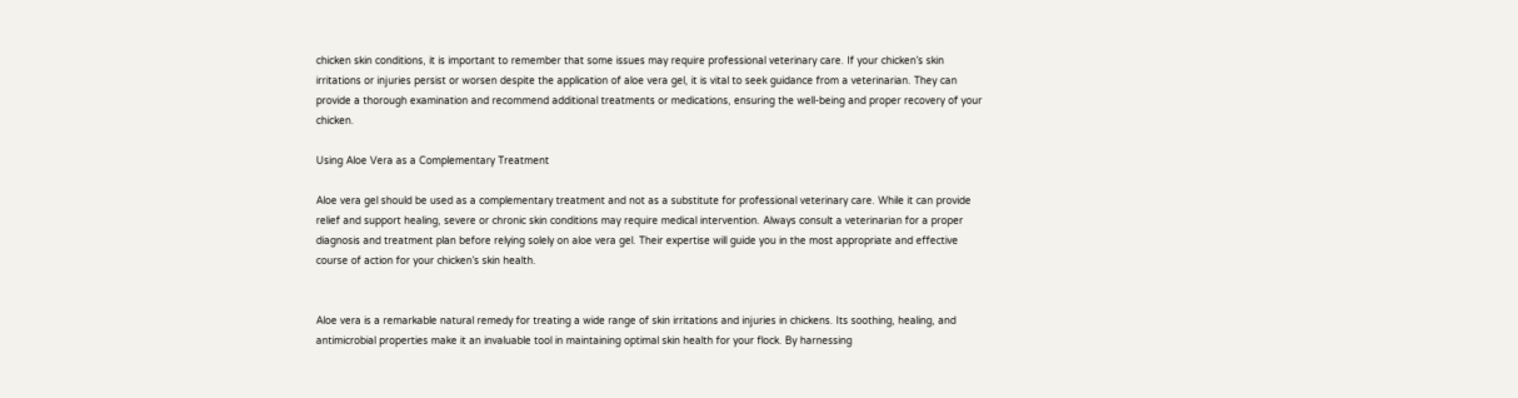chicken skin conditions, it is important to remember that some issues may require professional veterinary care. If your chicken’s skin irritations or injuries persist or worsen despite the application of aloe vera gel, it is vital to seek guidance from a veterinarian. They can provide a thorough examination and recommend additional treatments or medications, ensuring the well-being and proper recovery of your chicken.

Using Aloe Vera as a Complementary Treatment

Aloe vera gel should be used as a complementary treatment and not as a substitute for professional veterinary care. While it can provide relief and support healing, severe or chronic skin conditions may require medical intervention. Always consult a veterinarian for a proper diagnosis and treatment plan before relying solely on aloe vera gel. Their expertise will guide you in the most appropriate and effective course of action for your chicken’s skin health.


Aloe vera is a remarkable natural remedy for treating a wide range of skin irritations and injuries in chickens. Its soothing, healing, and antimicrobial properties make it an invaluable tool in maintaining optimal skin health for your flock. By harnessing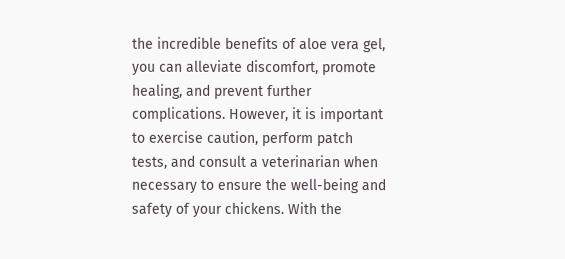the incredible benefits of aloe vera gel, you can alleviate discomfort, promote healing, and prevent further complications. However, it is important to exercise caution, perform patch tests, and consult a veterinarian when necessary to ensure the well-being and safety of your chickens. With the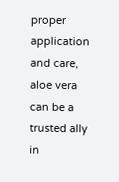proper application and care, aloe vera can be a trusted ally in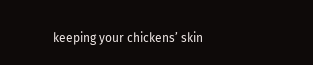keeping your chickens’ skin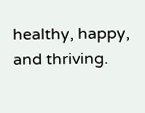healthy, happy, and thriving.